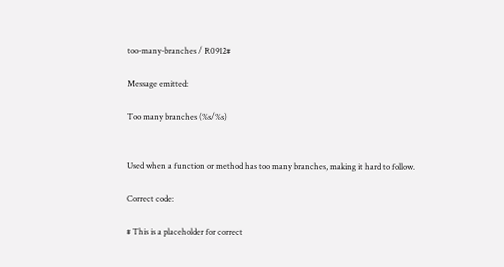too-many-branches / R0912#

Message emitted:

Too many branches (%s/%s)


Used when a function or method has too many branches, making it hard to follow.

Correct code:

# This is a placeholder for correct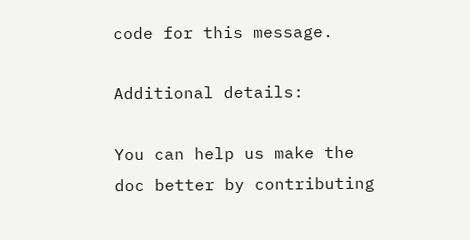code for this message.

Additional details:

You can help us make the doc better by contributing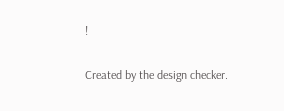!

Created by the design checker.